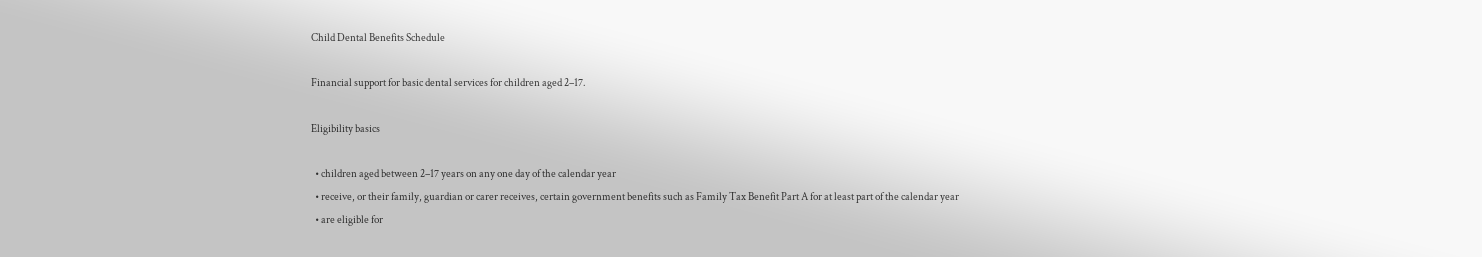Child Dental Benefits Schedule

Financial support for basic dental services for children aged 2–17.

Eligibility basics

  • children aged between 2–17 years on any one day of the calendar year
  • receive, or their family, guardian or carer receives, certain government benefits such as Family Tax Benefit Part A for at least part of the calendar year
  • are eligible for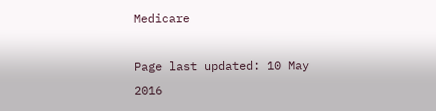Medicare

Page last updated: 10 May 2016